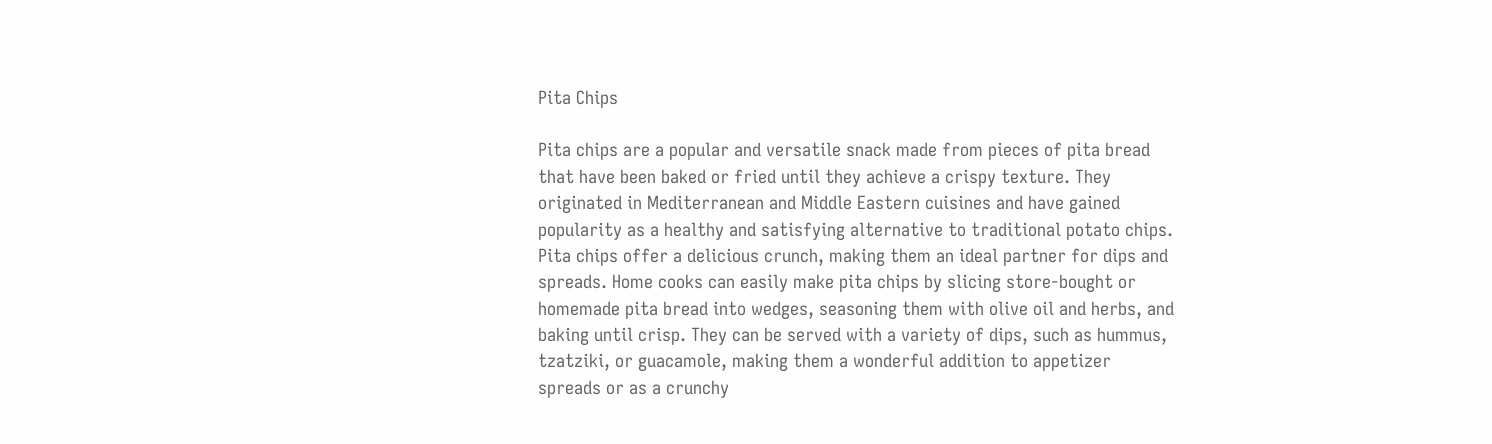Pita Chips

Pita chips are a popular and versatile snack made from pieces of pita bread that have been baked or fried until they achieve a crispy texture. They originated in Mediterranean and Middle Eastern cuisines and have gained popularity as a healthy and satisfying alternative to traditional potato chips. Pita chips offer a delicious crunch, making them an ideal partner for dips and spreads. Home cooks can easily make pita chips by slicing store-bought or homemade pita bread into wedges, seasoning them with olive oil and herbs, and baking until crisp. They can be served with a variety of dips, such as hummus, tzatziki, or guacamole, making them a wonderful addition to appetizer spreads or as a crunchy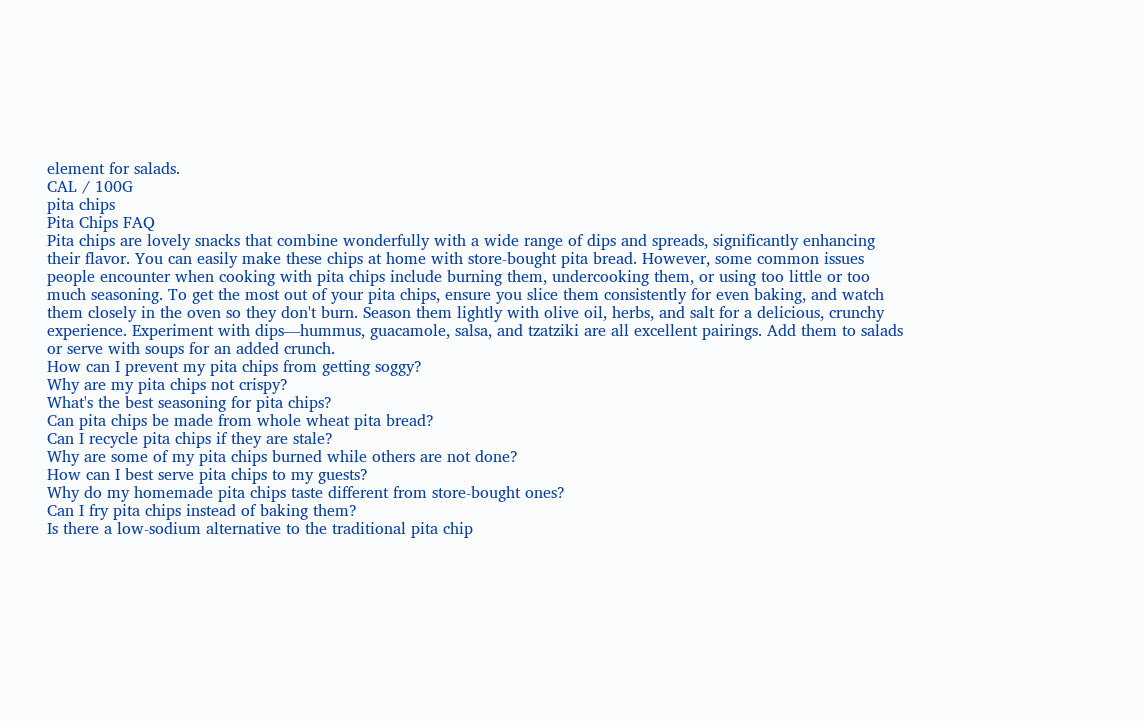element for salads.
CAL / 100G
pita chips
Pita Chips FAQ
Pita chips are lovely snacks that combine wonderfully with a wide range of dips and spreads, significantly enhancing their flavor. You can easily make these chips at home with store-bought pita bread. However, some common issues people encounter when cooking with pita chips include burning them, undercooking them, or using too little or too much seasoning. To get the most out of your pita chips, ensure you slice them consistently for even baking, and watch them closely in the oven so they don't burn. Season them lightly with olive oil, herbs, and salt for a delicious, crunchy experience. Experiment with dips—hummus, guacamole, salsa, and tzatziki are all excellent pairings. Add them to salads or serve with soups for an added crunch.
How can I prevent my pita chips from getting soggy?
Why are my pita chips not crispy?
What's the best seasoning for pita chips?
Can pita chips be made from whole wheat pita bread?
Can I recycle pita chips if they are stale?
Why are some of my pita chips burned while others are not done?
How can I best serve pita chips to my guests?
Why do my homemade pita chips taste different from store-bought ones?
Can I fry pita chips instead of baking them?
Is there a low-sodium alternative to the traditional pita chip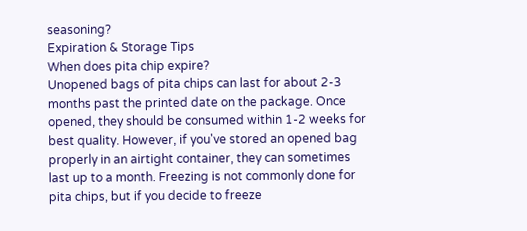seasoning?
Expiration & Storage Tips
When does pita chip expire?
Unopened bags of pita chips can last for about 2-3 months past the printed date on the package. Once opened, they should be consumed within 1-2 weeks for best quality. However, if you've stored an opened bag properly in an airtight container, they can sometimes last up to a month. Freezing is not commonly done for pita chips, but if you decide to freeze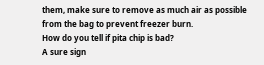them, make sure to remove as much air as possible from the bag to prevent freezer burn.
How do you tell if pita chip is bad?
A sure sign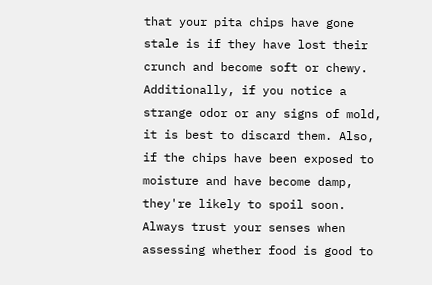that your pita chips have gone stale is if they have lost their crunch and become soft or chewy. Additionally, if you notice a strange odor or any signs of mold, it is best to discard them. Also, if the chips have been exposed to moisture and have become damp, they're likely to spoil soon. Always trust your senses when assessing whether food is good to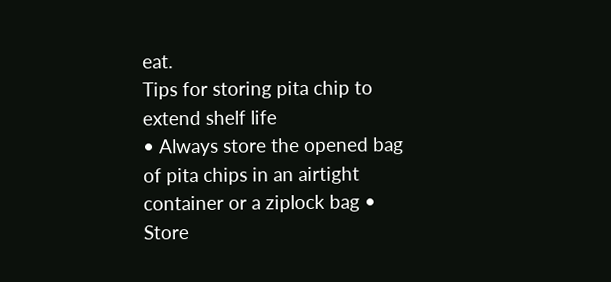eat.
Tips for storing pita chip to extend shelf life
• Always store the opened bag of pita chips in an airtight container or a ziplock bag • Store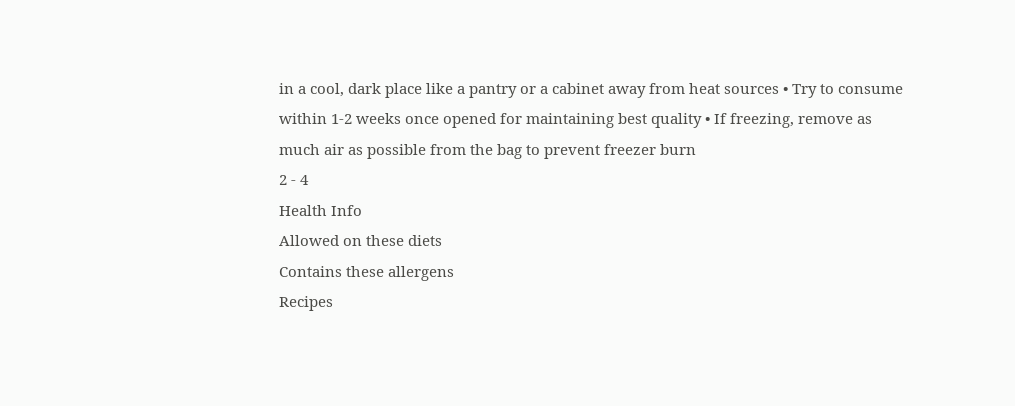in a cool, dark place like a pantry or a cabinet away from heat sources • Try to consume within 1-2 weeks once opened for maintaining best quality • If freezing, remove as much air as possible from the bag to prevent freezer burn
2 - 4
Health Info
Allowed on these diets
Contains these allergens
Recipes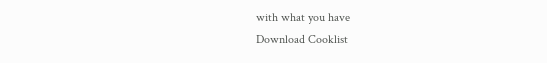with what you have
Download Cooklist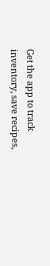Get the app to track inventory, save recipes,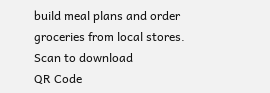build meal plans and order groceries from local stores.
Scan to download
QR Code